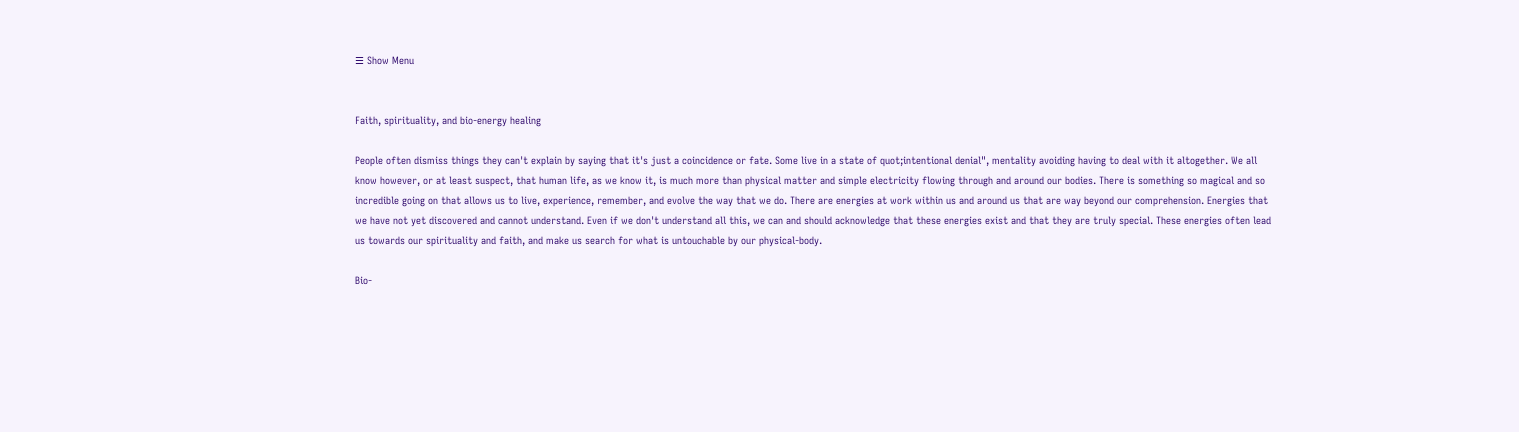☰ Show Menu


Faith, spirituality, and bio-energy healing

People often dismiss things they can't explain by saying that it's just a coincidence or fate. Some live in a state of quot;intentional denial", mentality avoiding having to deal with it altogether. We all know however, or at least suspect, that human life, as we know it, is much more than physical matter and simple electricity flowing through and around our bodies. There is something so magical and so incredible going on that allows us to live, experience, remember, and evolve the way that we do. There are energies at work within us and around us that are way beyond our comprehension. Energies that we have not yet discovered and cannot understand. Even if we don't understand all this, we can and should acknowledge that these energies exist and that they are truly special. These energies often lead us towards our spirituality and faith, and make us search for what is untouchable by our physical-body.

Bio-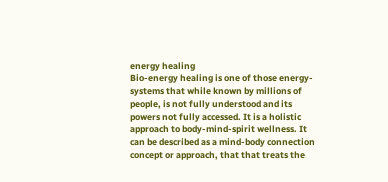energy healing
Bio-energy healing is one of those energy-systems that while known by millions of people, is not fully understood and its powers not fully accessed. It is a holistic approach to body-mind-spirit wellness. It can be described as a mind-body connection concept or approach, that that treats the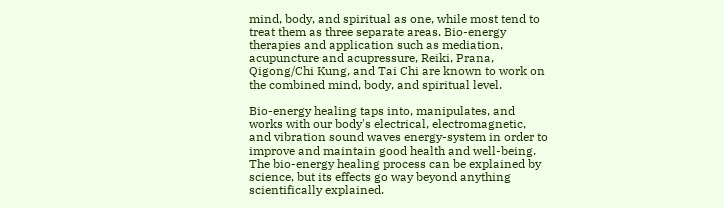mind, body, and spiritual as one, while most tend to treat them as three separate areas. Bio-energy therapies and application such as mediation, acupuncture and acupressure, Reiki, Prana, Qigong/Chi Kung, and Tai Chi are known to work on the combined mind, body, and spiritual level.

Bio-energy healing taps into, manipulates, and works with our body's electrical, electromagnetic, and vibration sound waves energy-system in order to improve and maintain good health and well-being. The bio-energy healing process can be explained by science, but its effects go way beyond anything scientifically explained.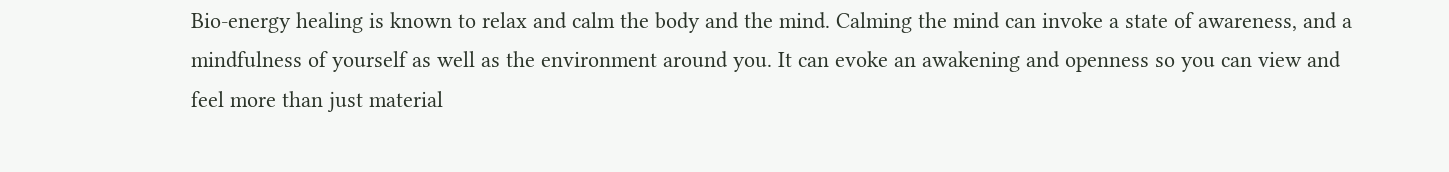Bio-energy healing is known to relax and calm the body and the mind. Calming the mind can invoke a state of awareness, and a mindfulness of yourself as well as the environment around you. It can evoke an awakening and openness so you can view and feel more than just material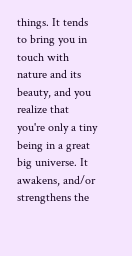things. It tends to bring you in touch with nature and its beauty, and you realize that you're only a tiny being in a great big universe. It awakens, and/or strengthens the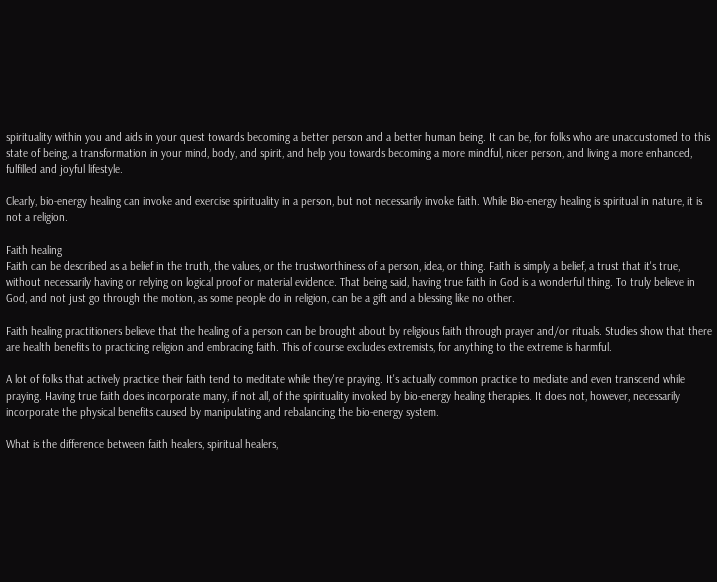spirituality within you and aids in your quest towards becoming a better person and a better human being. It can be, for folks who are unaccustomed to this state of being, a transformation in your mind, body, and spirit, and help you towards becoming a more mindful, nicer person, and living a more enhanced, fulfilled and joyful lifestyle.

Clearly, bio-energy healing can invoke and exercise spirituality in a person, but not necessarily invoke faith. While Bio-energy healing is spiritual in nature, it is not a religion.

Faith healing
Faith can be described as a belief in the truth, the values, or the trustworthiness of a person, idea, or thing. Faith is simply a belief, a trust that it's true, without necessarily having or relying on logical proof or material evidence. That being said, having true faith in God is a wonderful thing. To truly believe in God, and not just go through the motion, as some people do in religion, can be a gift and a blessing like no other.

Faith healing practitioners believe that the healing of a person can be brought about by religious faith through prayer and/or rituals. Studies show that there are health benefits to practicing religion and embracing faith. This of course excludes extremists, for anything to the extreme is harmful.

A lot of folks that actively practice their faith tend to meditate while they're praying. It's actually common practice to mediate and even transcend while praying. Having true faith does incorporate many, if not all, of the spirituality invoked by bio-energy healing therapies. It does not, however, necessarily incorporate the physical benefits caused by manipulating and rebalancing the bio-energy system.

What is the difference between faith healers, spiritual healers,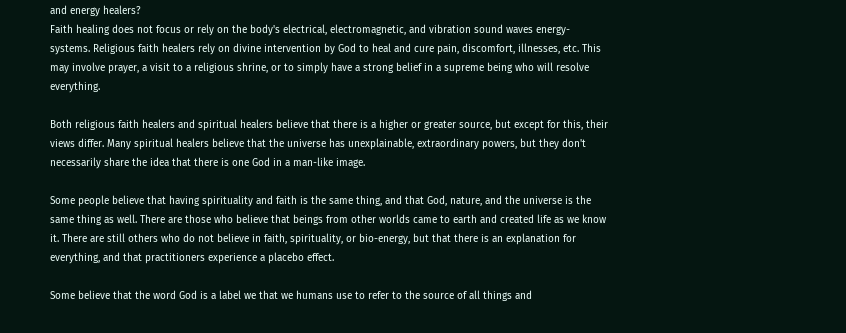and energy healers?
Faith healing does not focus or rely on the body's electrical, electromagnetic, and vibration sound waves energy-systems. Religious faith healers rely on divine intervention by God to heal and cure pain, discomfort, illnesses, etc. This may involve prayer, a visit to a religious shrine, or to simply have a strong belief in a supreme being who will resolve everything.

Both religious faith healers and spiritual healers believe that there is a higher or greater source, but except for this, their views differ. Many spiritual healers believe that the universe has unexplainable, extraordinary powers, but they don't necessarily share the idea that there is one God in a man-like image.

Some people believe that having spirituality and faith is the same thing, and that God, nature, and the universe is the same thing as well. There are those who believe that beings from other worlds came to earth and created life as we know it. There are still others who do not believe in faith, spirituality, or bio-energy, but that there is an explanation for everything, and that practitioners experience a placebo effect.

Some believe that the word God is a label we that we humans use to refer to the source of all things and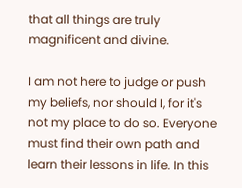that all things are truly magnificent and divine.

I am not here to judge or push my beliefs, nor should I, for it's not my place to do so. Everyone must find their own path and learn their lessons in life. In this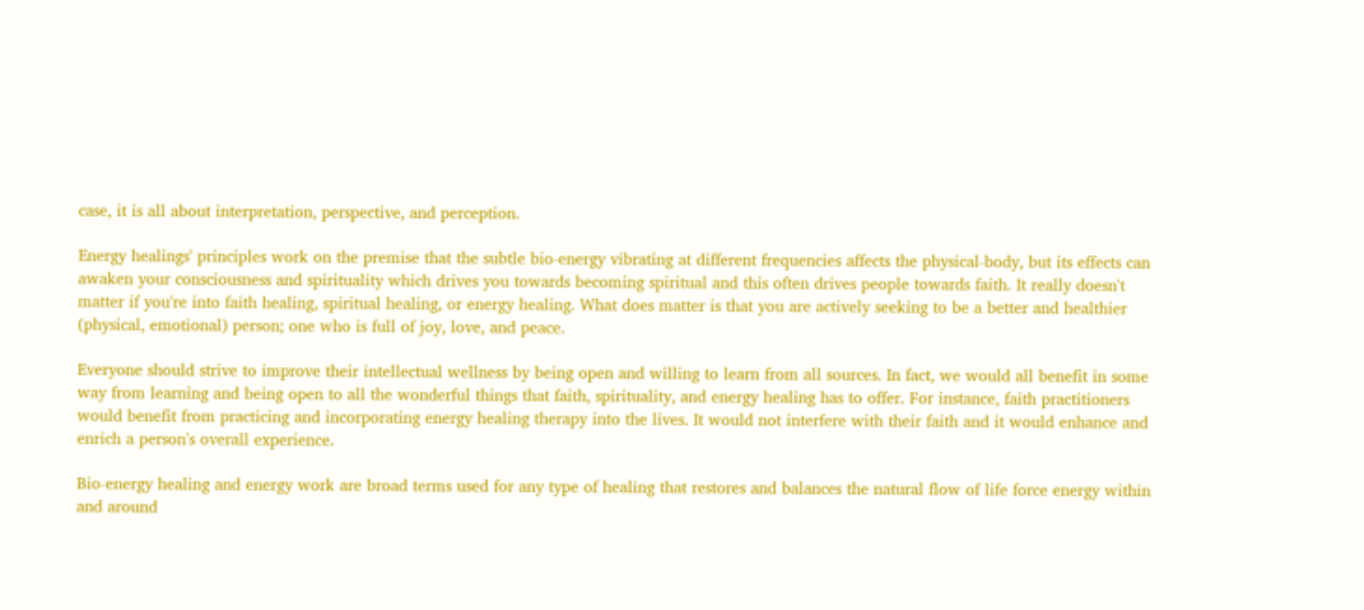case, it is all about interpretation, perspective, and perception.

Energy healings' principles work on the premise that the subtle bio-energy vibrating at different frequencies affects the physical-body, but its effects can awaken your consciousness and spirituality which drives you towards becoming spiritual and this often drives people towards faith. It really doesn't matter if you're into faith healing, spiritual healing, or energy healing. What does matter is that you are actively seeking to be a better and healthier (physical, emotional) person; one who is full of joy, love, and peace.

Everyone should strive to improve their intellectual wellness by being open and willing to learn from all sources. In fact, we would all benefit in some way from learning and being open to all the wonderful things that faith, spirituality, and energy healing has to offer. For instance, faith practitioners would benefit from practicing and incorporating energy healing therapy into the lives. It would not interfere with their faith and it would enhance and enrich a person's overall experience.

Bio-energy healing and energy work are broad terms used for any type of healing that restores and balances the natural flow of life force energy within and around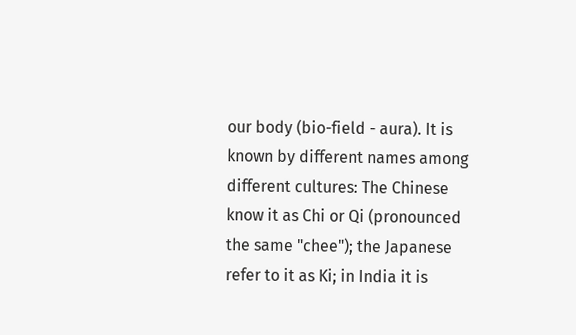our body (bio-field - aura). It is known by different names among different cultures: The Chinese know it as Chi or Qi (pronounced the same "chee"); the Japanese refer to it as Ki; in India it is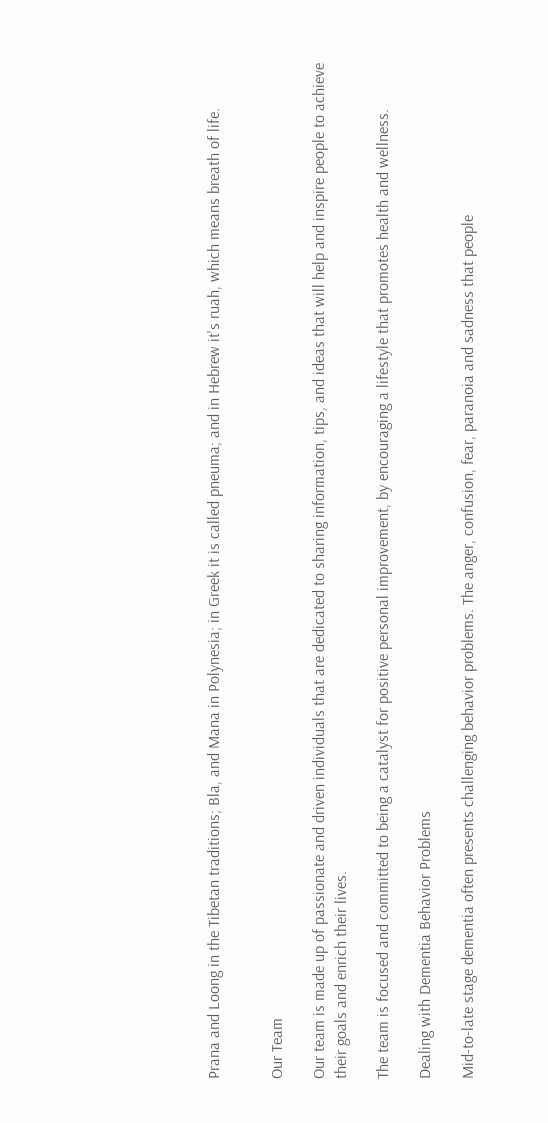Prana and Loong in the Tibetan traditions; Bla, and Mana in Polynesia; in Greek it is called pneuma; and in Hebrew it's ruah, which means breath of life.


Our Team

Our team is made up of passionate and driven individuals that are dedicated to sharing information, tips, and ideas that will help and inspire people to achieve their goals and enrich their lives.

The team is focused and committed to being a catalyst for positive personal improvement, by encouraging a lifestyle that promotes health and wellness.

Dealing with Dementia Behavior Problems

Mid-to-late stage dementia often presents challenging behavior problems. The anger, confusion, fear, paranoia and sadness that people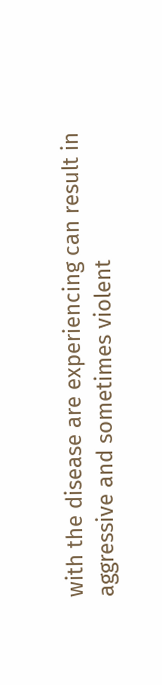with the disease are experiencing can result in aggressive and sometimes violent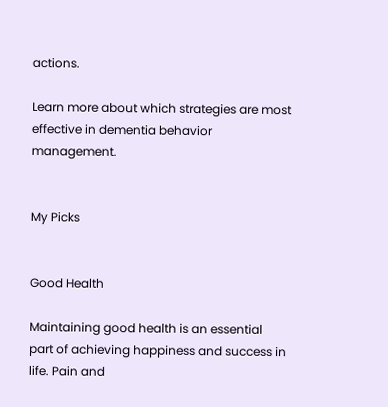actions.

Learn more about which strategies are most effective in dementia behavior management.


My Picks


Good Health

Maintaining good health is an essential part of achieving happiness and success in life. Pain and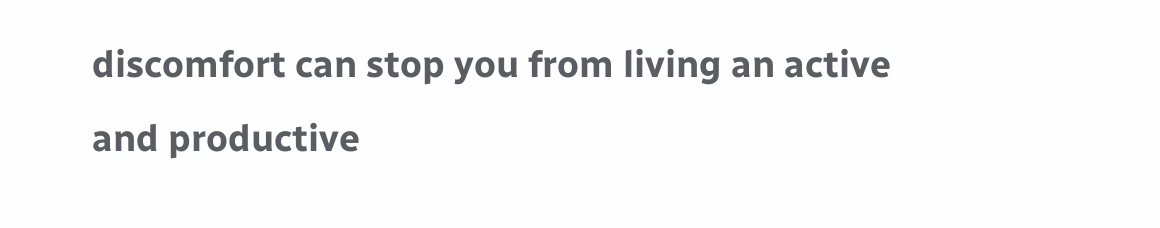discomfort can stop you from living an active and productive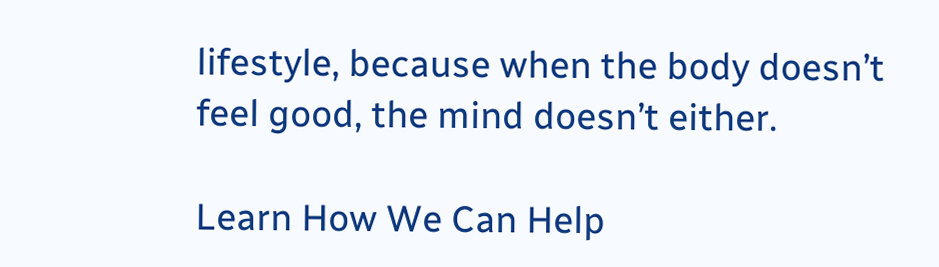lifestyle, because when the body doesn’t feel good, the mind doesn’t either.

Learn How We Can Help